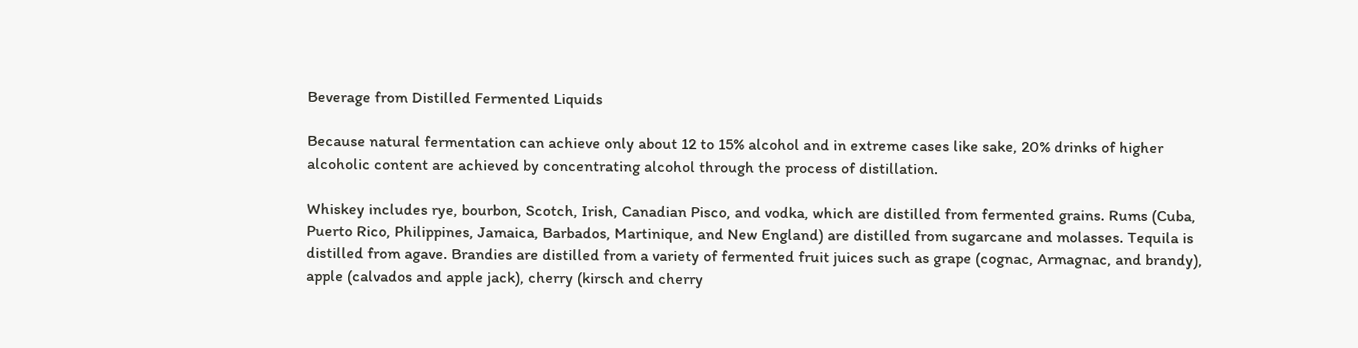Beverage from Distilled Fermented Liquids

Because natural fermentation can achieve only about 12 to 15% alcohol and in extreme cases like sake, 20% drinks of higher alcoholic content are achieved by concentrating alcohol through the process of distillation.

Whiskey includes rye, bourbon, Scotch, Irish, Canadian Pisco, and vodka, which are distilled from fermented grains. Rums (Cuba, Puerto Rico, Philippines, Jamaica, Barbados, Martinique, and New England) are distilled from sugarcane and molasses. Tequila is distilled from agave. Brandies are distilled from a variety of fermented fruit juices such as grape (cognac, Armagnac, and brandy), apple (calvados and apple jack), cherry (kirsch and cherry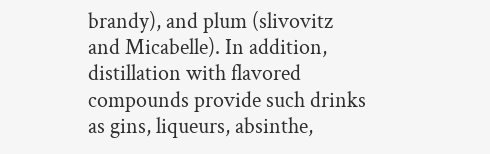brandy), and plum (slivovitz and Micabelle). In addition, distillation with flavored compounds provide such drinks as gins, liqueurs, absinthe,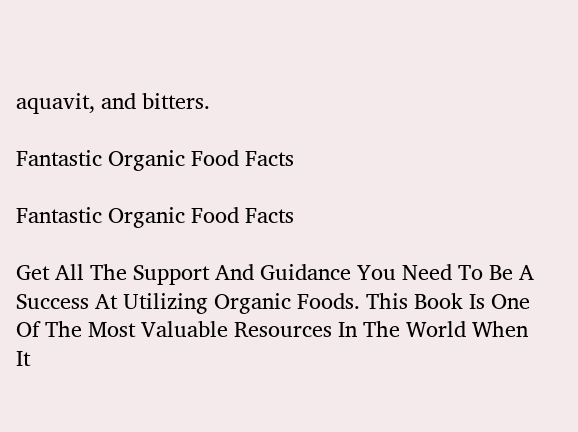aquavit, and bitters.

Fantastic Organic Food Facts

Fantastic Organic Food Facts

Get All The Support And Guidance You Need To Be A Success At Utilizing Organic Foods. This Book Is One Of The Most Valuable Resources In The World When It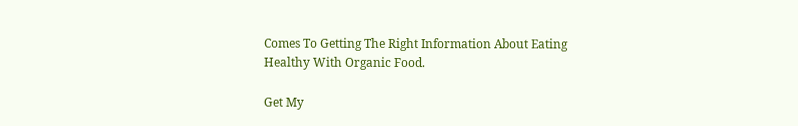Comes To Getting The Right Information About Eating Healthy With Organic Food.

Get My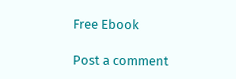Free Ebook

Post a comment